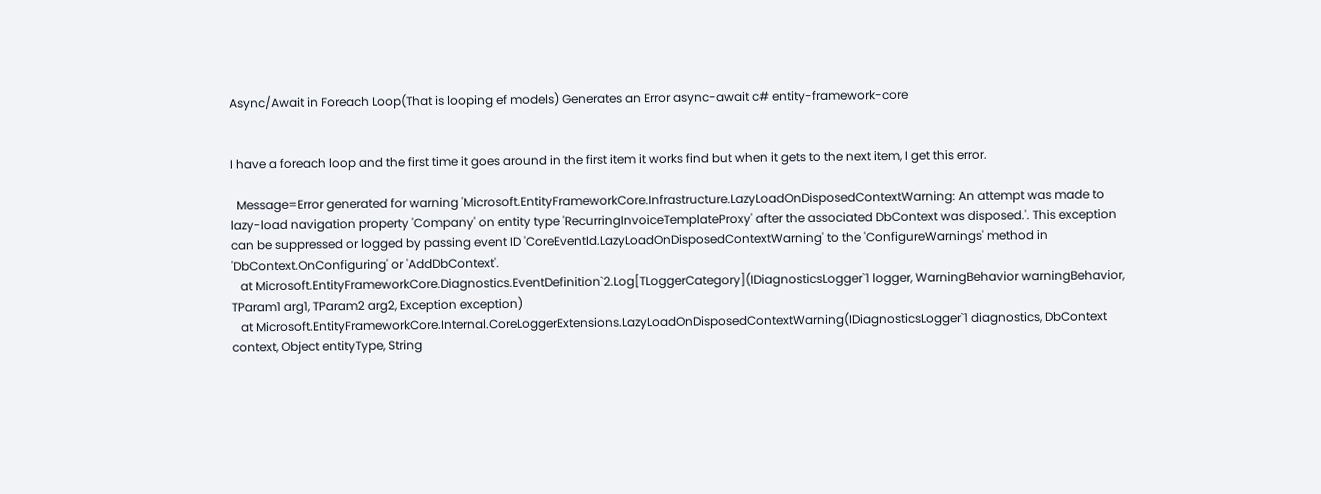Async/Await in Foreach Loop(That is looping ef models) Generates an Error async-await c# entity-framework-core


I have a foreach loop and the first time it goes around in the first item it works find but when it gets to the next item, I get this error.

  Message=Error generated for warning 'Microsoft.EntityFrameworkCore.Infrastructure.LazyLoadOnDisposedContextWarning: An attempt was made to lazy-load navigation property 'Company' on entity type 'RecurringInvoiceTemplateProxy' after the associated DbContext was disposed.'. This exception can be suppressed or logged by passing event ID 'CoreEventId.LazyLoadOnDisposedContextWarning' to the 'ConfigureWarnings' method in 'DbContext.OnConfiguring' or 'AddDbContext'.
   at Microsoft.EntityFrameworkCore.Diagnostics.EventDefinition`2.Log[TLoggerCategory](IDiagnosticsLogger`1 logger, WarningBehavior warningBehavior, TParam1 arg1, TParam2 arg2, Exception exception)
   at Microsoft.EntityFrameworkCore.Internal.CoreLoggerExtensions.LazyLoadOnDisposedContextWarning(IDiagnosticsLogger`1 diagnostics, DbContext context, Object entityType, String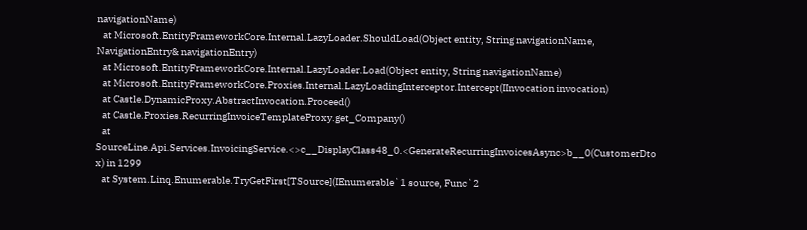navigationName)
   at Microsoft.EntityFrameworkCore.Internal.LazyLoader.ShouldLoad(Object entity, String navigationName, NavigationEntry& navigationEntry)
   at Microsoft.EntityFrameworkCore.Internal.LazyLoader.Load(Object entity, String navigationName)
   at Microsoft.EntityFrameworkCore.Proxies.Internal.LazyLoadingInterceptor.Intercept(IInvocation invocation)
   at Castle.DynamicProxy.AbstractInvocation.Proceed()
   at Castle.Proxies.RecurringInvoiceTemplateProxy.get_Company()
   at SourceLine.Api.Services.InvoicingService.<>c__DisplayClass48_0.<GenerateRecurringInvoicesAsync>b__0(CustomerDto x) in 1299
   at System.Linq.Enumerable.TryGetFirst[TSource](IEnumerable`1 source, Func`2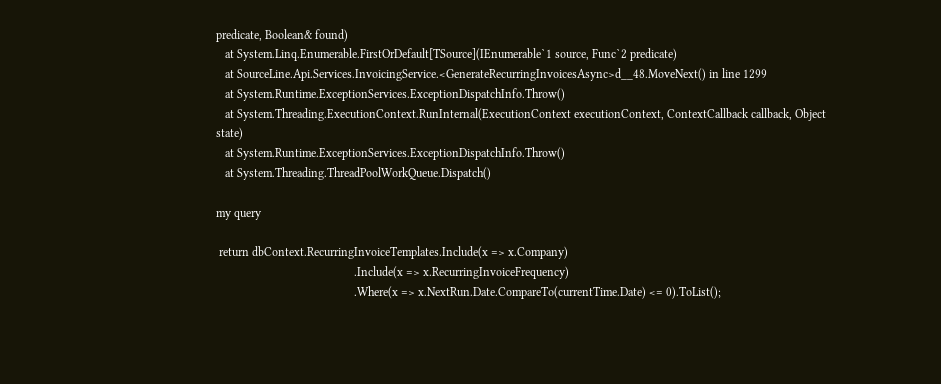predicate, Boolean& found)
   at System.Linq.Enumerable.FirstOrDefault[TSource](IEnumerable`1 source, Func`2 predicate)
   at SourceLine.Api.Services.InvoicingService.<GenerateRecurringInvoicesAsync>d__48.MoveNext() in line 1299
   at System.Runtime.ExceptionServices.ExceptionDispatchInfo.Throw()
   at System.Threading.ExecutionContext.RunInternal(ExecutionContext executionContext, ContextCallback callback, Object state)
   at System.Runtime.ExceptionServices.ExceptionDispatchInfo.Throw()
   at System.Threading.ThreadPoolWorkQueue.Dispatch()

my query

 return dbContext.RecurringInvoiceTemplates.Include(x => x.Company)
                                              .Include(x => x.RecurringInvoiceFrequency)
                                              .Where(x => x.NextRun.Date.CompareTo(currentTime.Date) <= 0).ToList();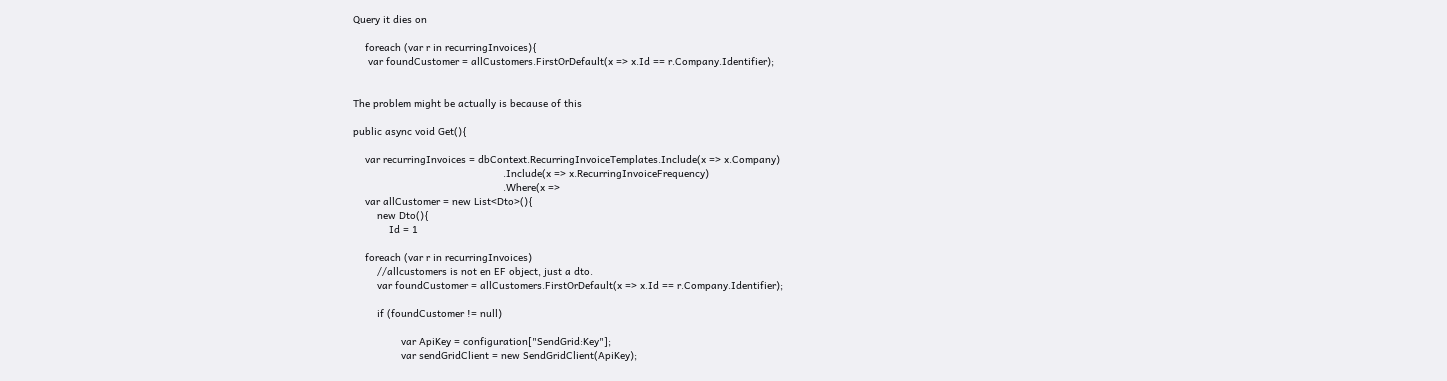Query it dies on

    foreach (var r in recurringInvoices){
     var foundCustomer = allCustomers.FirstOrDefault(x => x.Id == r.Company.Identifier);


The problem might be actually is because of this

public async void Get(){

    var recurringInvoices = dbContext.RecurringInvoiceTemplates.Include(x => x.Company)
                                                  .Include(x => x.RecurringInvoiceFrequency)
                                                  .Where(x =>
    var allCustomer = new List<Dto>(){
        new Dto(){
            Id = 1

    foreach (var r in recurringInvoices)
        //allcustomers is not en EF object, just a dto.
        var foundCustomer = allCustomers.FirstOrDefault(x => x.Id == r.Company.Identifier);

        if (foundCustomer != null)

                var ApiKey = configuration["SendGrid:Key"];
                var sendGridClient = new SendGridClient(ApiKey);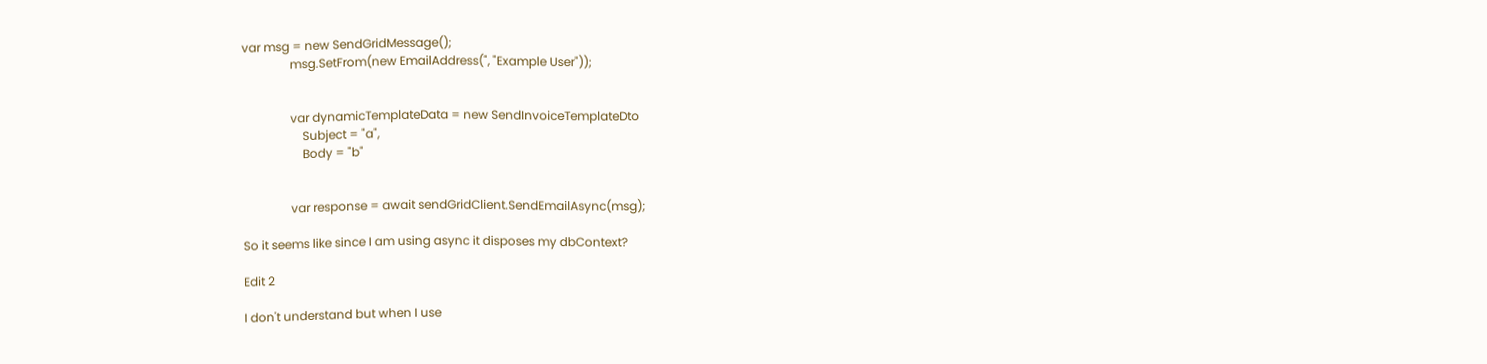var msg = new SendGridMessage();
                msg.SetFrom(new EmailAddress(", "Example User"));


                var dynamicTemplateData = new SendInvoiceTemplateDto
                    Subject = "a",
                    Body = "b"


                var response = await sendGridClient.SendEmailAsync(msg);

So it seems like since I am using async it disposes my dbContext?

Edit 2

I don't understand but when I use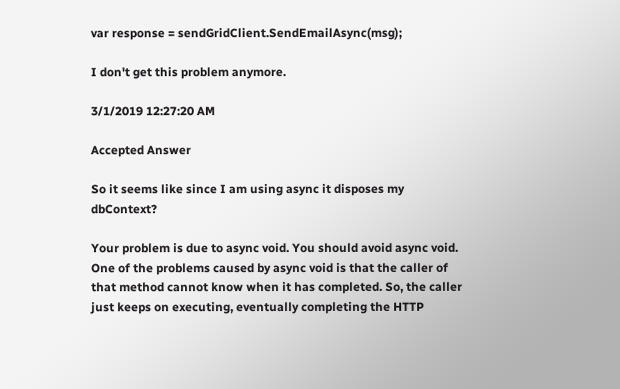var response = sendGridClient.SendEmailAsync(msg);

I don't get this problem anymore.

3/1/2019 12:27:20 AM

Accepted Answer

So it seems like since I am using async it disposes my dbContext?

Your problem is due to async void. You should avoid async void. One of the problems caused by async void is that the caller of that method cannot know when it has completed. So, the caller just keeps on executing, eventually completing the HTTP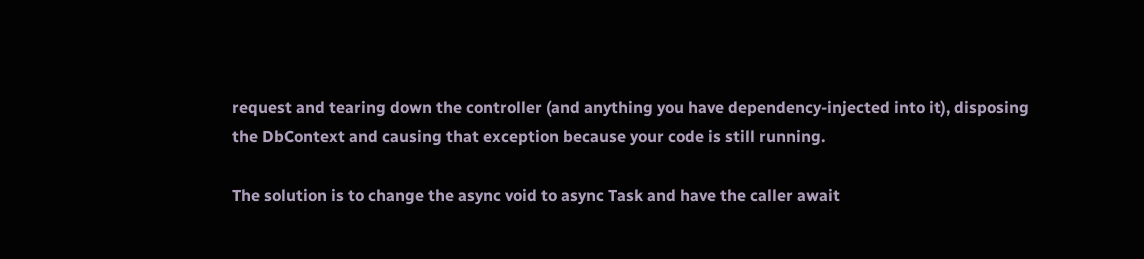request and tearing down the controller (and anything you have dependency-injected into it), disposing the DbContext and causing that exception because your code is still running.

The solution is to change the async void to async Task and have the caller await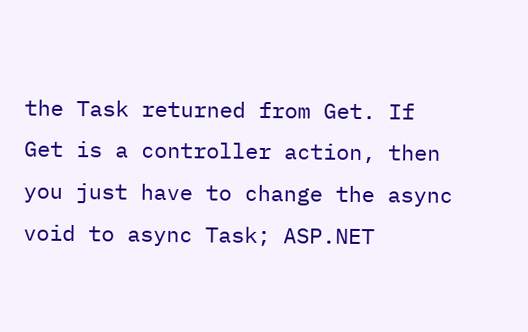the Task returned from Get. If Get is a controller action, then you just have to change the async void to async Task; ASP.NET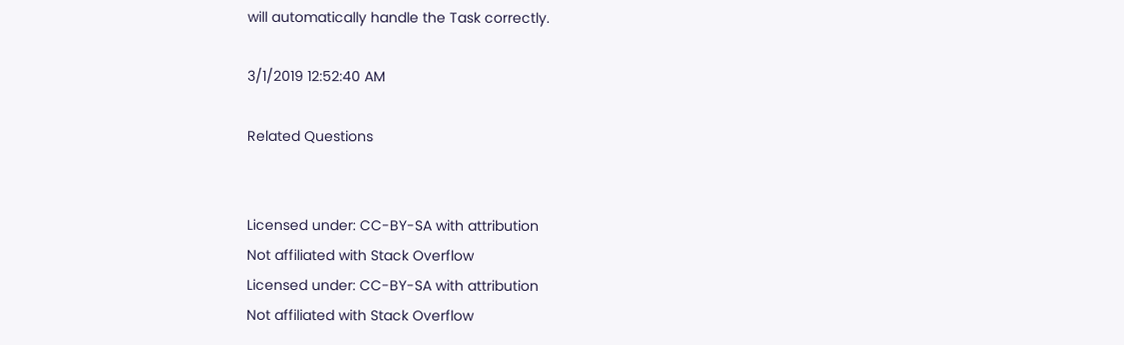will automatically handle the Task correctly.

3/1/2019 12:52:40 AM

Related Questions


Licensed under: CC-BY-SA with attribution
Not affiliated with Stack Overflow
Licensed under: CC-BY-SA with attribution
Not affiliated with Stack Overflow